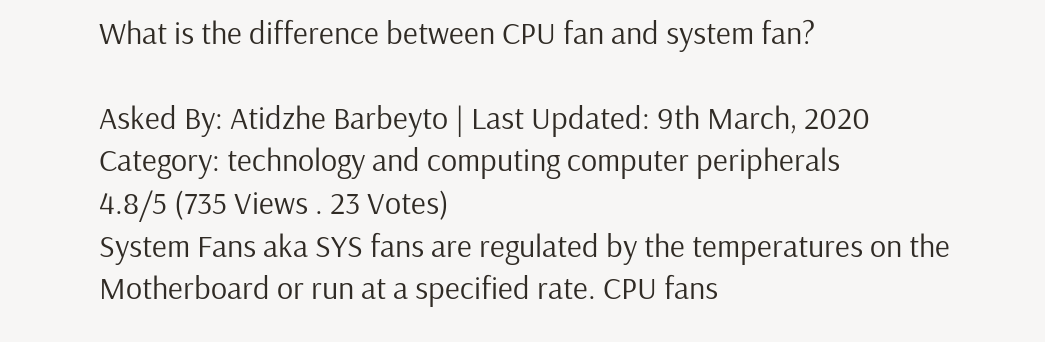What is the difference between CPU fan and system fan?

Asked By: Atidzhe Barbeyto | Last Updated: 9th March, 2020
Category: technology and computing computer peripherals
4.8/5 (735 Views . 23 Votes)
System Fans aka SYS fans are regulated by the temperatures on the Motherboard or run at a specified rate. CPU fans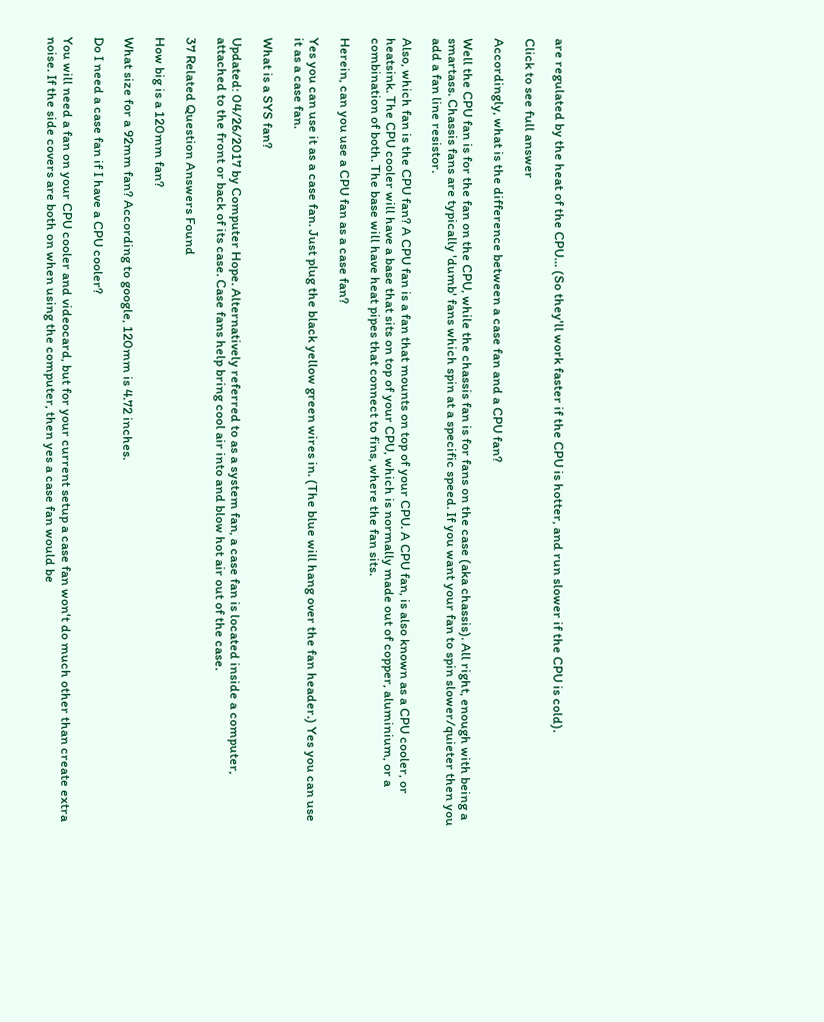are regulated by the heat of the CPU… (So they'll work faster if the CPU is hotter, and run slower if the CPU is cold).

Click to see full answer

Accordingly, what is the difference between a case fan and a CPU fan?

Well the CPU fan is for the fan on the CPU, while the chassis fan is for fans on the case (aka chassis). All right, enough with being a smartass. Chassis fans are typically 'dumb' fans which spin at a specific speed. If you want your fan to spin slower/quieter then you add a fan line resistor.

Also, which fan is the CPU fan? A CPU fan is a fan that mounts on top of your CPU. A CPU fan, is also known as a CPU cooler, or heatsink. The CPU cooler will have a base that sits on top of your CPU, which is normally made out of copper, aluminium, or a combination of both. The base will have heat pipes that connect to fins, where the fan sits.

Herein, can you use a CPU fan as a case fan?

Yes you can use it as a case fan. Just plug the black yellow green wires in. (The blue will hang over the fan header.) Yes you can use it as a case fan.

What is a SYS fan?

Updated: 04/26/2017 by Computer Hope. Alternatively referred to as a system fan, a case fan is located inside a computer, attached to the front or back of its case. Case fans help bring cool air into and blow hot air out of the case.

37 Related Question Answers Found

How big is a 120mm fan?

What size for a 92mm fan? According to google, 120mm is 4.72 inches.

Do I need a case fan if I have a CPU cooler?

You will need a fan on your CPU cooler and videocard, but for your current setup a case fan won't do much other than create extra noise. If the side covers are both on when using the computer, then yes a case fan would be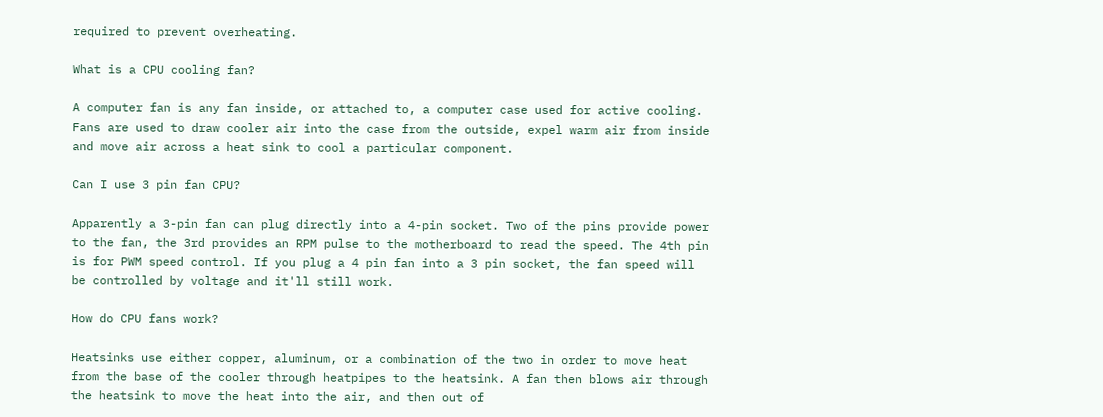required to prevent overheating.

What is a CPU cooling fan?

A computer fan is any fan inside, or attached to, a computer case used for active cooling. Fans are used to draw cooler air into the case from the outside, expel warm air from inside and move air across a heat sink to cool a particular component.

Can I use 3 pin fan CPU?

Apparently a 3-pin fan can plug directly into a 4-pin socket. Two of the pins provide power to the fan, the 3rd provides an RPM pulse to the motherboard to read the speed. The 4th pin is for PWM speed control. If you plug a 4 pin fan into a 3 pin socket, the fan speed will be controlled by voltage and it'll still work.

How do CPU fans work?

Heatsinks use either copper, aluminum, or a combination of the two in order to move heat from the base of the cooler through heatpipes to the heatsink. A fan then blows air through the heatsink to move the heat into the air, and then out of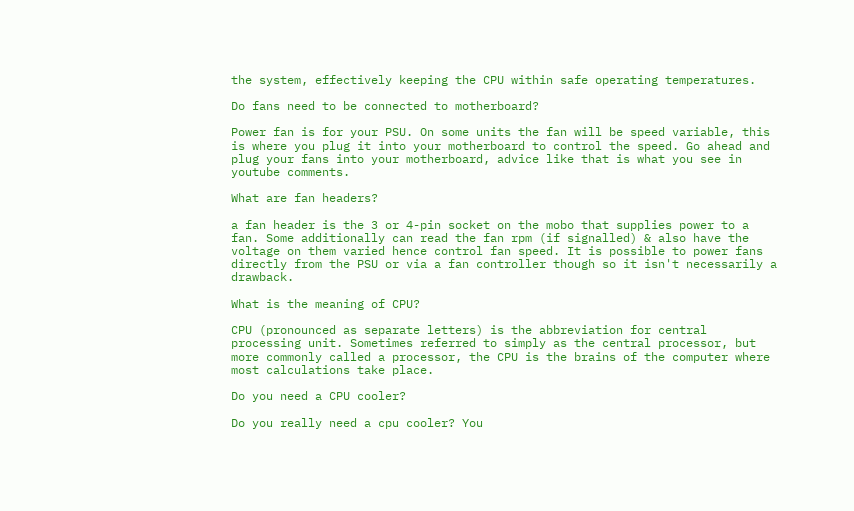the system, effectively keeping the CPU within safe operating temperatures.

Do fans need to be connected to motherboard?

Power fan is for your PSU. On some units the fan will be speed variable, this is where you plug it into your motherboard to control the speed. Go ahead and plug your fans into your motherboard, advice like that is what you see in youtube comments.

What are fan headers?

a fan header is the 3 or 4-pin socket on the mobo that supplies power to a fan. Some additionally can read the fan rpm (if signalled) & also have the voltage on them varied hence control fan speed. It is possible to power fans directly from the PSU or via a fan controller though so it isn't necessarily a drawback.

What is the meaning of CPU?

CPU (pronounced as separate letters) is the abbreviation for central processing unit. Sometimes referred to simply as the central processor, but more commonly called a processor, the CPU is the brains of the computer where most calculations take place.

Do you need a CPU cooler?

Do you really need a cpu cooler? You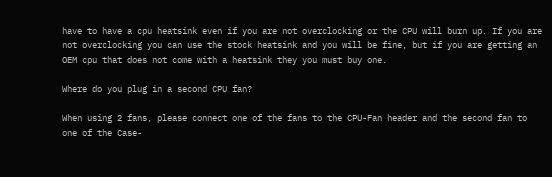have to have a cpu heatsink even if you are not overclocking or the CPU will burn up. If you are not overclocking you can use the stock heatsink and you will be fine, but if you are getting an OEM cpu that does not come with a heatsink they you must buy one.

Where do you plug in a second CPU fan?

When using 2 fans, please connect one of the fans to the CPU-Fan header and the second fan to one of the Case-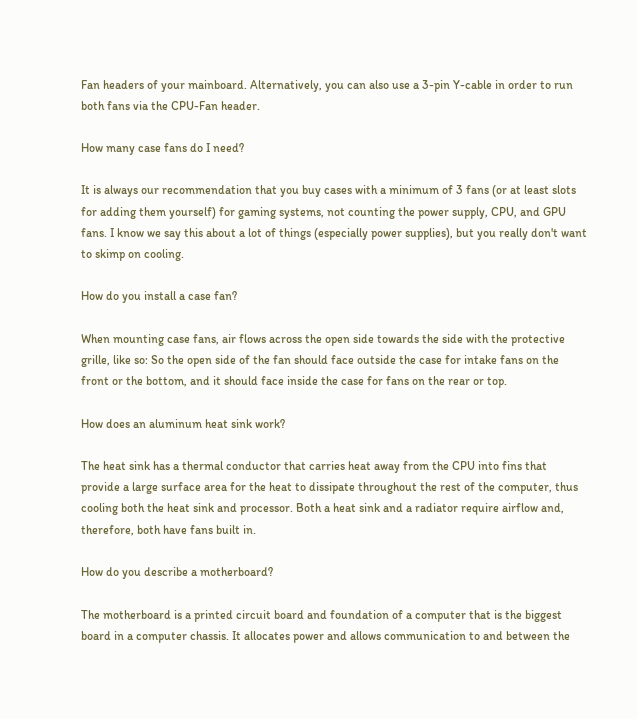Fan headers of your mainboard. Alternatively, you can also use a 3-pin Y-cable in order to run both fans via the CPU-Fan header.

How many case fans do I need?

It is always our recommendation that you buy cases with a minimum of 3 fans (or at least slots for adding them yourself) for gaming systems, not counting the power supply, CPU, and GPU fans. I know we say this about a lot of things (especially power supplies), but you really don't want to skimp on cooling.

How do you install a case fan?

When mounting case fans, air flows across the open side towards the side with the protective grille, like so: So the open side of the fan should face outside the case for intake fans on the front or the bottom, and it should face inside the case for fans on the rear or top.

How does an aluminum heat sink work?

The heat sink has a thermal conductor that carries heat away from the CPU into fins that provide a large surface area for the heat to dissipate throughout the rest of the computer, thus cooling both the heat sink and processor. Both a heat sink and a radiator require airflow and, therefore, both have fans built in.

How do you describe a motherboard?

The motherboard is a printed circuit board and foundation of a computer that is the biggest board in a computer chassis. It allocates power and allows communication to and between the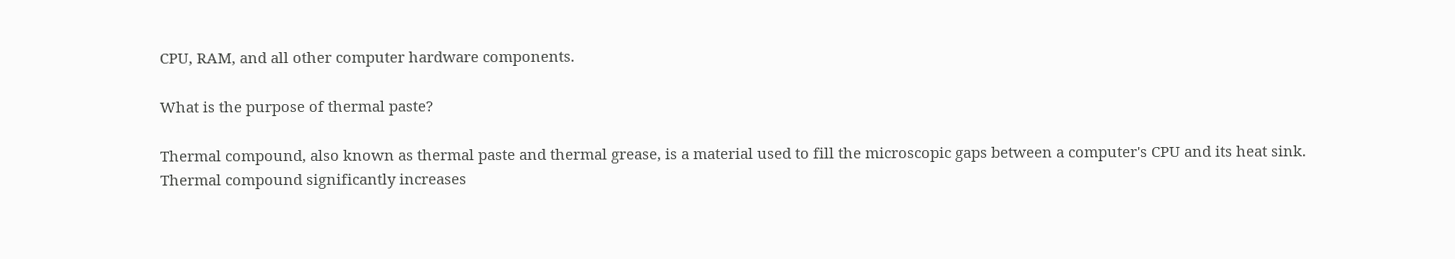CPU, RAM, and all other computer hardware components.

What is the purpose of thermal paste?

Thermal compound, also known as thermal paste and thermal grease, is a material used to fill the microscopic gaps between a computer's CPU and its heat sink. Thermal compound significantly increases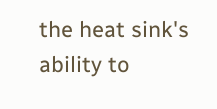the heat sink's ability to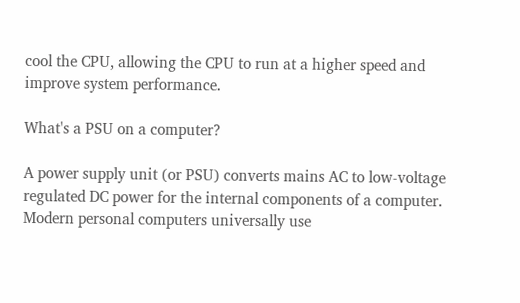cool the CPU, allowing the CPU to run at a higher speed and improve system performance.

What's a PSU on a computer?

A power supply unit (or PSU) converts mains AC to low-voltage regulated DC power for the internal components of a computer. Modern personal computers universally use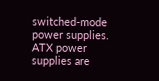switched-mode power supplies. ATX power supplies are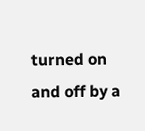turned on and off by a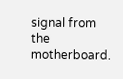signal from the motherboard.